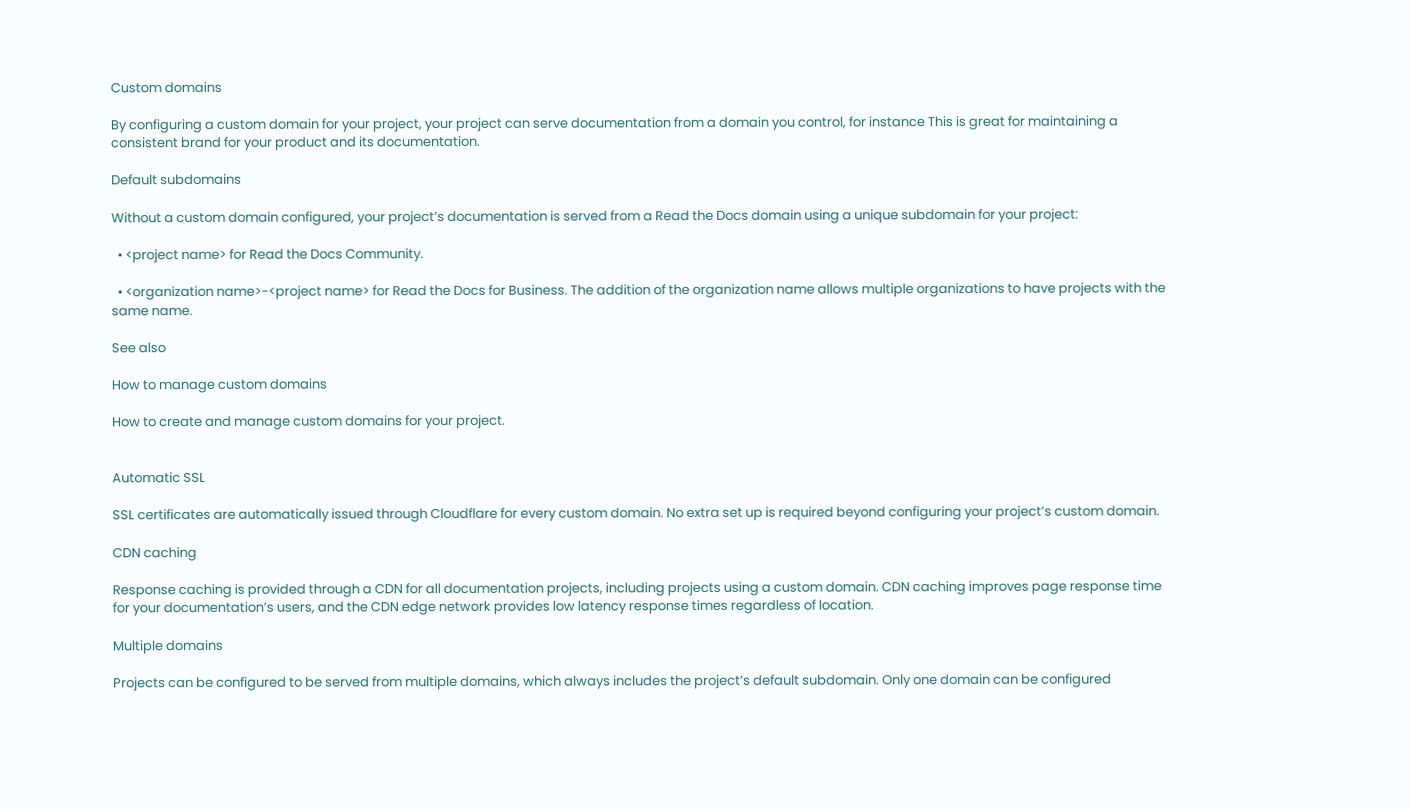Custom domains

By configuring a custom domain for your project, your project can serve documentation from a domain you control, for instance This is great for maintaining a consistent brand for your product and its documentation.

Default subdomains

Without a custom domain configured, your project’s documentation is served from a Read the Docs domain using a unique subdomain for your project:

  • <project name> for Read the Docs Community.

  • <organization name>-<project name> for Read the Docs for Business. The addition of the organization name allows multiple organizations to have projects with the same name.

See also

How to manage custom domains

How to create and manage custom domains for your project.


Automatic SSL

SSL certificates are automatically issued through Cloudflare for every custom domain. No extra set up is required beyond configuring your project’s custom domain.

CDN caching

Response caching is provided through a CDN for all documentation projects, including projects using a custom domain. CDN caching improves page response time for your documentation’s users, and the CDN edge network provides low latency response times regardless of location.

Multiple domains

Projects can be configured to be served from multiple domains, which always includes the project’s default subdomain. Only one domain can be configured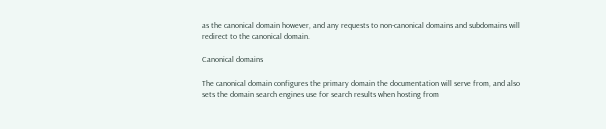as the canonical domain however, and any requests to non-canonical domains and subdomains will redirect to the canonical domain.

Canonical domains

The canonical domain configures the primary domain the documentation will serve from, and also sets the domain search engines use for search results when hosting from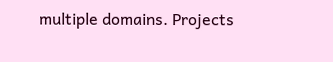multiple domains. Projects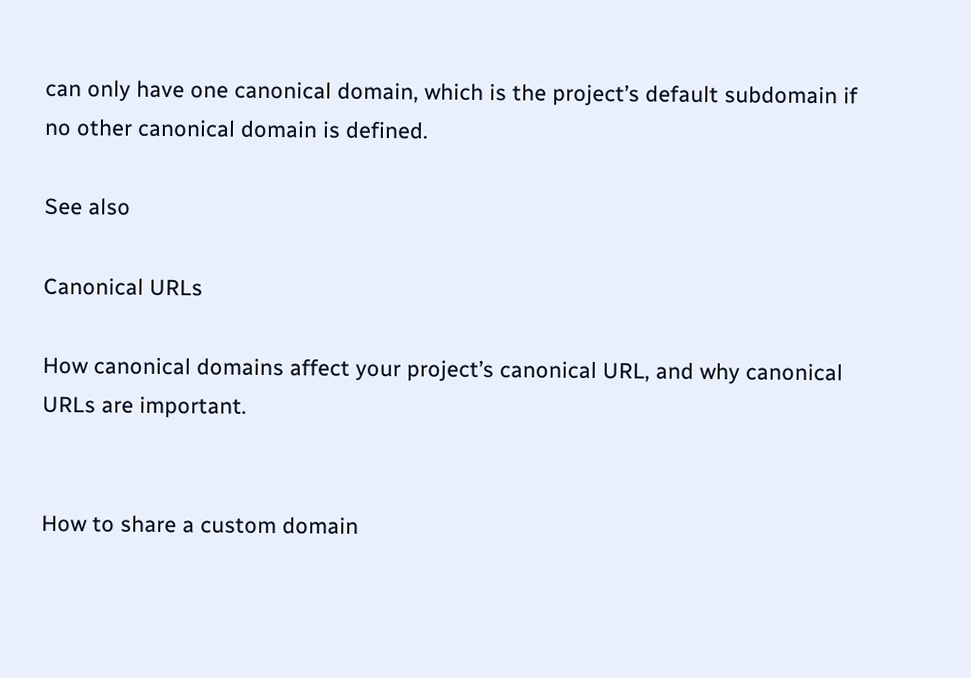can only have one canonical domain, which is the project’s default subdomain if no other canonical domain is defined.

See also

Canonical URLs

How canonical domains affect your project’s canonical URL, and why canonical URLs are important.


How to share a custom domain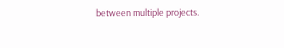between multiple projects.